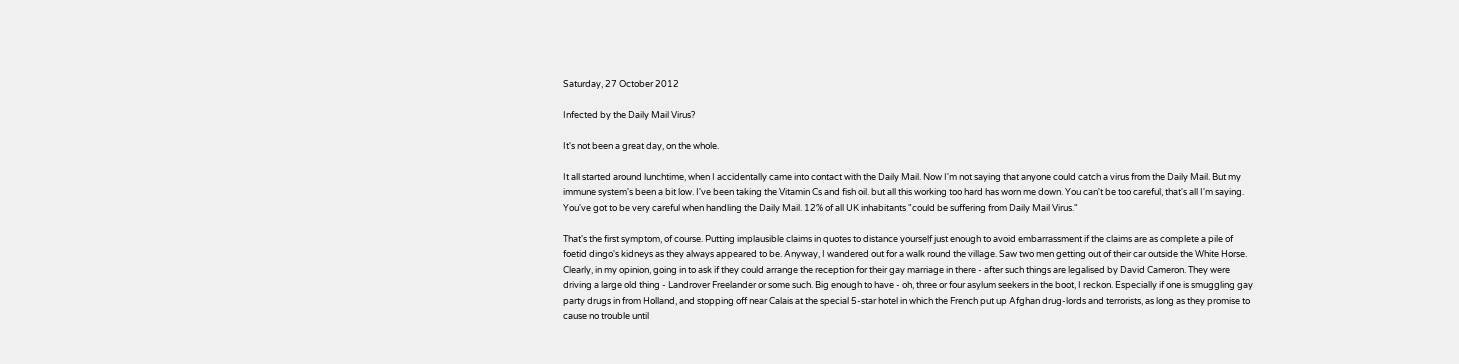Saturday, 27 October 2012

Infected by the Daily Mail Virus?

It's not been a great day, on the whole.

It all started around lunchtime, when I accidentally came into contact with the Daily Mail. Now I'm not saying that anyone could catch a virus from the Daily Mail. But my immune system's been a bit low. I've been taking the Vitamin Cs and fish oil. but all this working too hard has worn me down. You can't be too careful, that's all I'm saying. You've got to be very careful when handling the Daily Mail. 12% of all UK inhabitants "could be suffering from Daily Mail Virus."

That's the first symptom, of course. Putting implausible claims in quotes to distance yourself just enough to avoid embarrassment if the claims are as complete a pile of foetid dingo's kidneys as they always appeared to be. Anyway, I wandered out for a walk round the village. Saw two men getting out of their car outside the White Horse. Clearly, in my opinion, going in to ask if they could arrange the reception for their gay marriage in there - after such things are legalised by David Cameron. They were driving a large old thing - Landrover Freelander or some such. Big enough to have - oh, three or four asylum seekers in the boot, I reckon. Especially if one is smuggling gay party drugs in from Holland, and stopping off near Calais at the special 5-star hotel in which the French put up Afghan drug-lords and terrorists, as long as they promise to cause no trouble until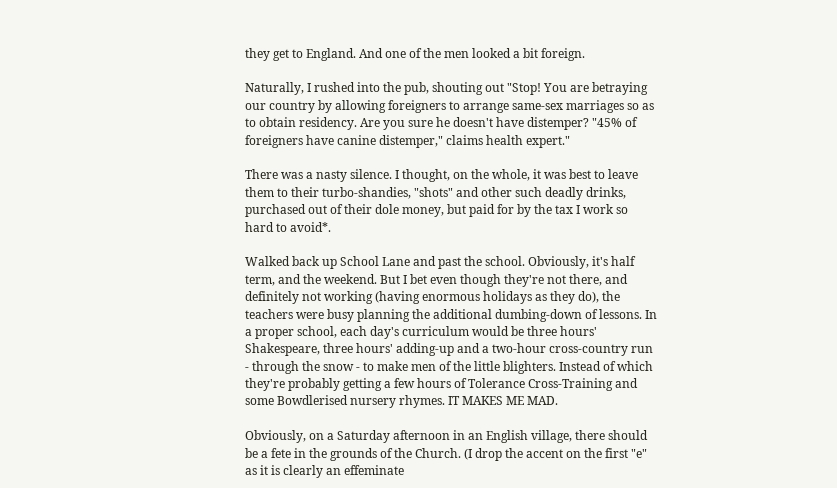they get to England. And one of the men looked a bit foreign.

Naturally, I rushed into the pub, shouting out "Stop! You are betraying our country by allowing foreigners to arrange same-sex marriages so as to obtain residency. Are you sure he doesn't have distemper? "45% of foreigners have canine distemper," claims health expert."

There was a nasty silence. I thought, on the whole, it was best to leave them to their turbo-shandies, "shots" and other such deadly drinks, purchased out of their dole money, but paid for by the tax I work so hard to avoid*.

Walked back up School Lane and past the school. Obviously, it's half term, and the weekend. But I bet even though they're not there, and definitely not working (having enormous holidays as they do), the teachers were busy planning the additional dumbing-down of lessons. In a proper school, each day's curriculum would be three hours' Shakespeare, three hours' adding-up and a two-hour cross-country run - through the snow - to make men of the little blighters. Instead of which they're probably getting a few hours of Tolerance Cross-Training and some Bowdlerised nursery rhymes. IT MAKES ME MAD.

Obviously, on a Saturday afternoon in an English village, there should be a fete in the grounds of the Church. (I drop the accent on the first "e" as it is clearly an effeminate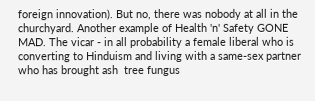foreign innovation). But no, there was nobody at all in the churchyard. Another example of Health 'n' Safety GONE MAD. The vicar - in all probability a female liberal who is converting to Hinduism and living with a same-sex partner who has brought ash  tree fungus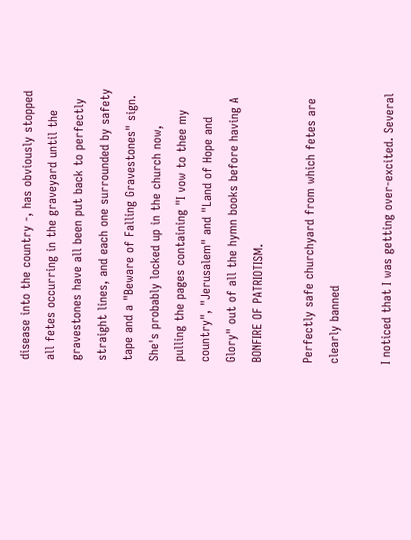disease into the country -, has obviously stopped all fetes occurring in the graveyard until the gravestones have all been put back to perfectly straight lines, and each one surrounded by safety tape and a "Beware of Falling Gravestones" sign. She's probably locked up in the church now, pulling the pages containing "I vow to thee my country", "Jerusalem" and "Land of Hope and Glory" out of all the hymn books before having A BONFIRE OF PATRIOTISM.

Perfectly safe churchyard from which fetes are clearly banned

I noticed that I was getting over-excited. Several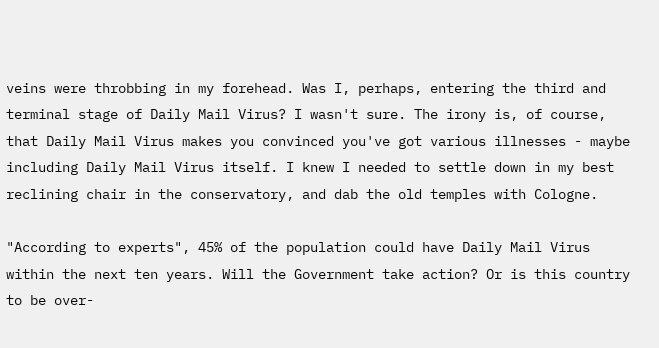veins were throbbing in my forehead. Was I, perhaps, entering the third and terminal stage of Daily Mail Virus? I wasn't sure. The irony is, of course, that Daily Mail Virus makes you convinced you've got various illnesses - maybe including Daily Mail Virus itself. I knew I needed to settle down in my best reclining chair in the conservatory, and dab the old temples with Cologne.

"According to experts", 45% of the population could have Daily Mail Virus within the next ten years. Will the Government take action? Or is this country to be over-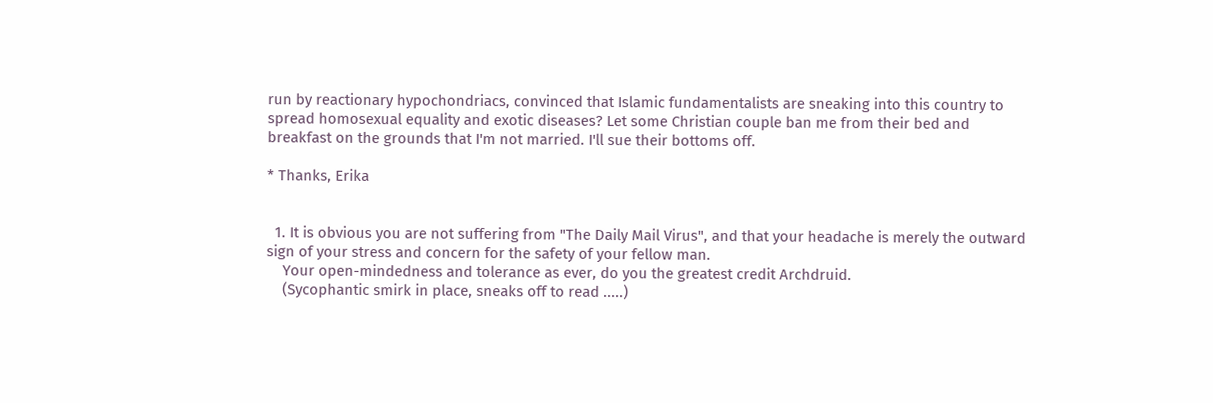run by reactionary hypochondriacs, convinced that Islamic fundamentalists are sneaking into this country to spread homosexual equality and exotic diseases? Let some Christian couple ban me from their bed and breakfast on the grounds that I'm not married. I'll sue their bottoms off.

* Thanks, Erika


  1. It is obvious you are not suffering from "The Daily Mail Virus", and that your headache is merely the outward sign of your stress and concern for the safety of your fellow man.
    Your open-mindedness and tolerance as ever, do you the greatest credit Archdruid.
    (Sycophantic smirk in place, sneaks off to read .....)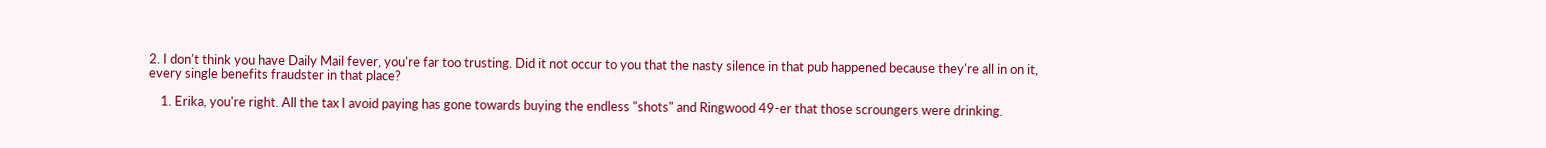2. I don't think you have Daily Mail fever, you're far too trusting. Did it not occur to you that the nasty silence in that pub happened because they're all in on it, every single benefits fraudster in that place?

    1. Erika, you're right. All the tax I avoid paying has gone towards buying the endless "shots" and Ringwood 49-er that those scroungers were drinking.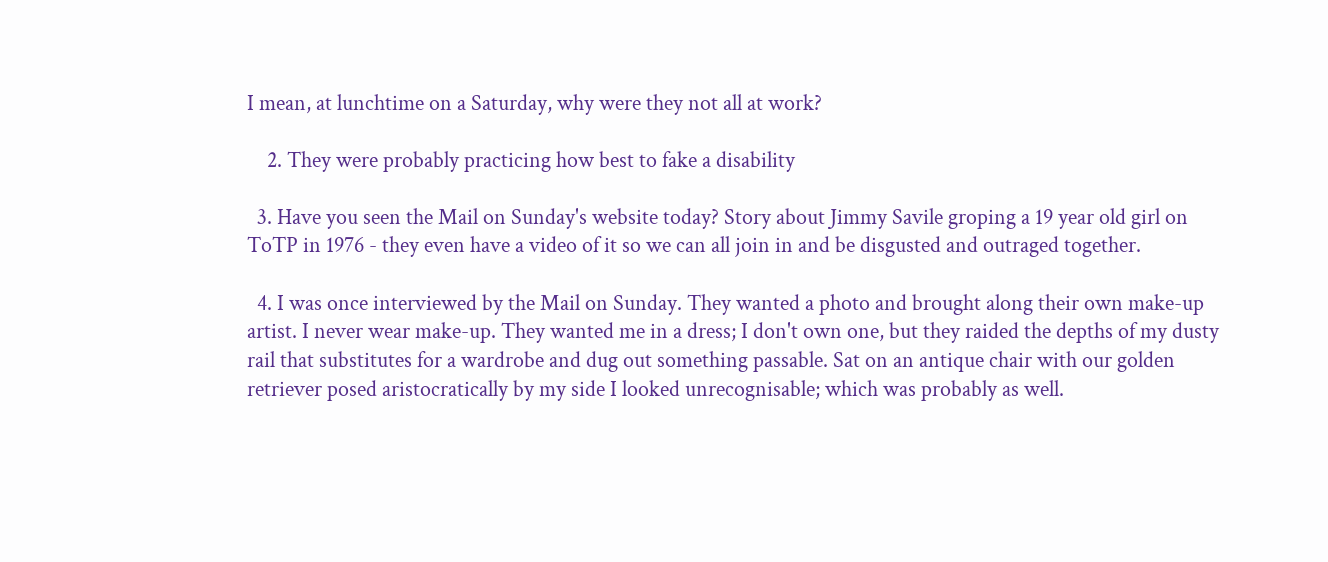I mean, at lunchtime on a Saturday, why were they not all at work?

    2. They were probably practicing how best to fake a disability

  3. Have you seen the Mail on Sunday's website today? Story about Jimmy Savile groping a 19 year old girl on ToTP in 1976 - they even have a video of it so we can all join in and be disgusted and outraged together.

  4. I was once interviewed by the Mail on Sunday. They wanted a photo and brought along their own make-up artist. I never wear make-up. They wanted me in a dress; I don't own one, but they raided the depths of my dusty rail that substitutes for a wardrobe and dug out something passable. Sat on an antique chair with our golden retriever posed aristocratically by my side I looked unrecognisable; which was probably as well.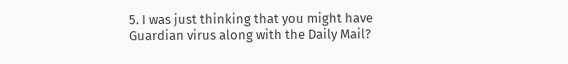5. I was just thinking that you might have Guardian virus along with the Daily Mail?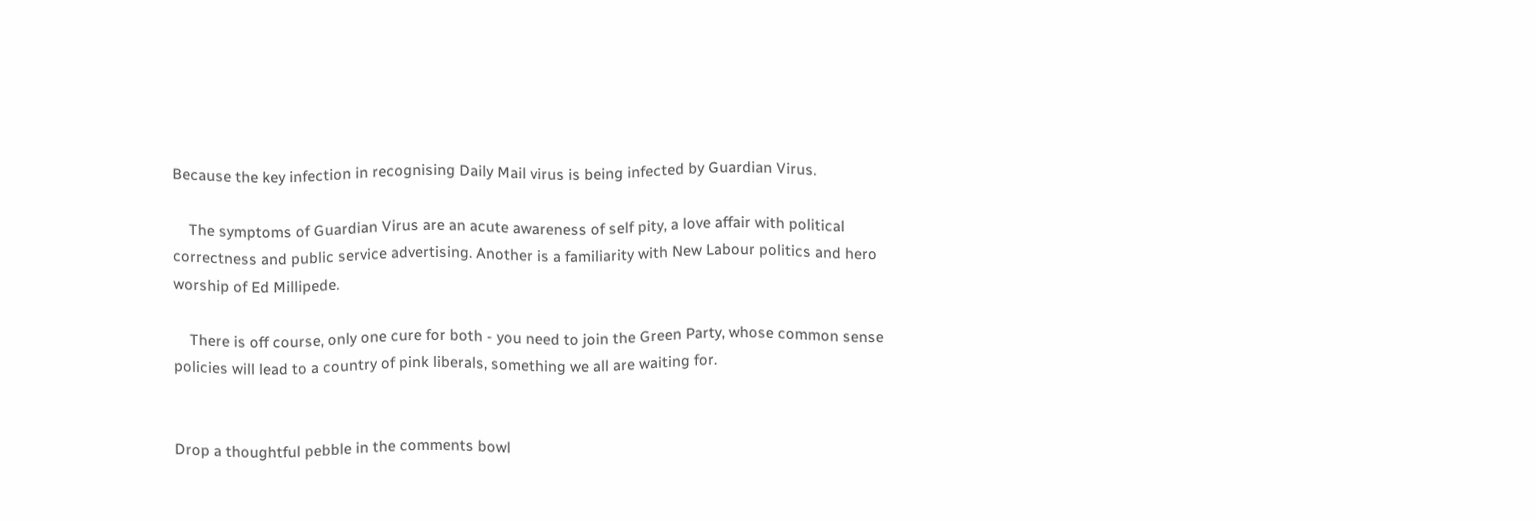Because the key infection in recognising Daily Mail virus is being infected by Guardian Virus.

    The symptoms of Guardian Virus are an acute awareness of self pity, a love affair with political correctness and public service advertising. Another is a familiarity with New Labour politics and hero worship of Ed Millipede.

    There is off course, only one cure for both - you need to join the Green Party, whose common sense policies will lead to a country of pink liberals, something we all are waiting for.


Drop a thoughtful pebble in the comments bowl